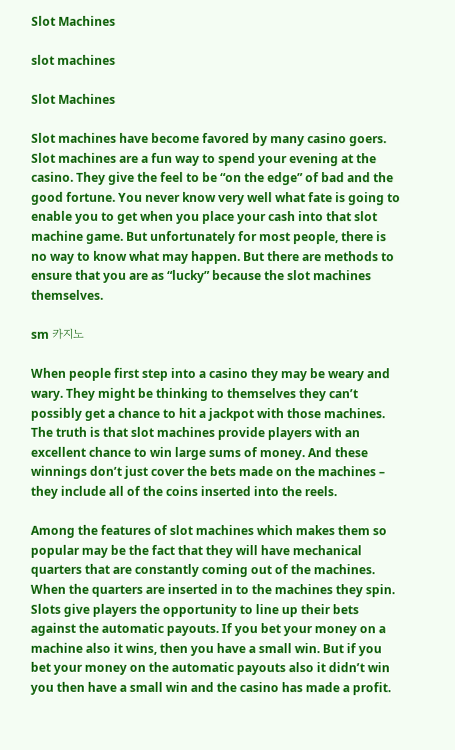Slot Machines

slot machines

Slot Machines

Slot machines have become favored by many casino goers. Slot machines are a fun way to spend your evening at the casino. They give the feel to be “on the edge” of bad and the good fortune. You never know very well what fate is going to enable you to get when you place your cash into that slot machine game. But unfortunately for most people, there is no way to know what may happen. But there are methods to ensure that you are as “lucky” because the slot machines themselves.

sm 카지노

When people first step into a casino they may be weary and wary. They might be thinking to themselves they can’t possibly get a chance to hit a jackpot with those machines. The truth is that slot machines provide players with an excellent chance to win large sums of money. And these winnings don’t just cover the bets made on the machines – they include all of the coins inserted into the reels.

Among the features of slot machines which makes them so popular may be the fact that they will have mechanical quarters that are constantly coming out of the machines. When the quarters are inserted in to the machines they spin. Slots give players the opportunity to line up their bets against the automatic payouts. If you bet your money on a machine also it wins, then you have a small win. But if you bet your money on the automatic payouts also it didn’t win you then have a small win and the casino has made a profit.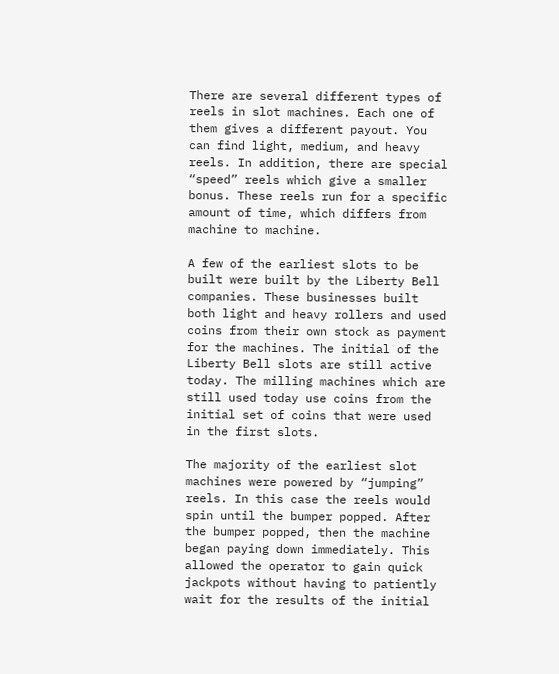There are several different types of reels in slot machines. Each one of them gives a different payout. You can find light, medium, and heavy reels. In addition, there are special “speed” reels which give a smaller bonus. These reels run for a specific amount of time, which differs from machine to machine.

A few of the earliest slots to be built were built by the Liberty Bell companies. These businesses built both light and heavy rollers and used coins from their own stock as payment for the machines. The initial of the Liberty Bell slots are still active today. The milling machines which are still used today use coins from the initial set of coins that were used in the first slots.

The majority of the earliest slot machines were powered by “jumping” reels. In this case the reels would spin until the bumper popped. After the bumper popped, then the machine began paying down immediately. This allowed the operator to gain quick jackpots without having to patiently wait for the results of the initial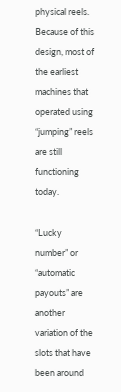physical reels. Because of this design, most of the earliest machines that operated using “jumping” reels are still functioning today.

“Lucky number” or “automatic payouts” are another variation of the slots that have been around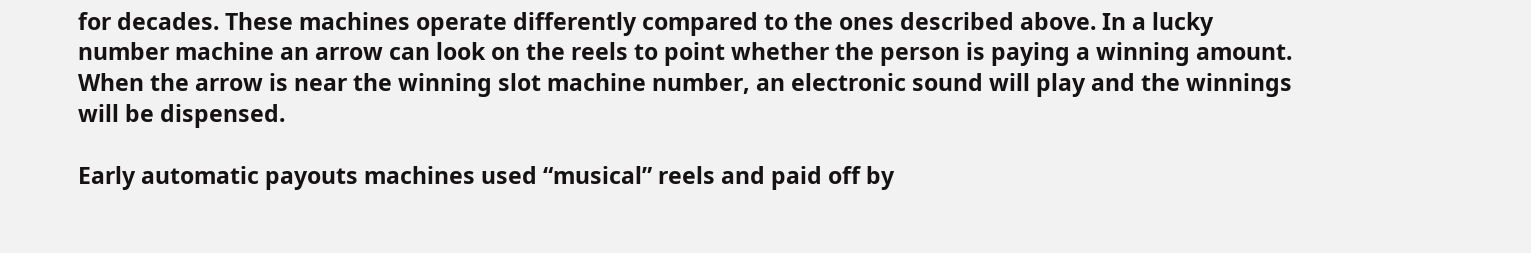for decades. These machines operate differently compared to the ones described above. In a lucky number machine an arrow can look on the reels to point whether the person is paying a winning amount. When the arrow is near the winning slot machine number, an electronic sound will play and the winnings will be dispensed.

Early automatic payouts machines used “musical” reels and paid off by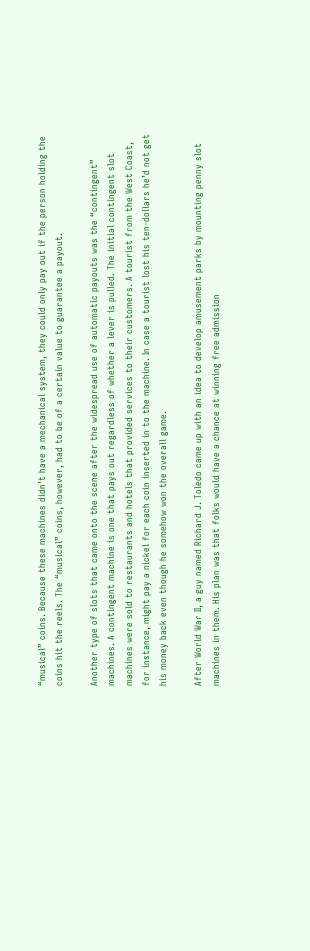“musical” coins. Because these machines didn’t have a mechanical system, they could only pay out if the person holding the coins hit the reels. The “musical” coins, however, had to be of a certain value to guarantee a payout.

Another type of slots that came onto the scene after the widespread use of automatic payouts was the “contingent” machines. A contingent machine is one that pays out regardless of whether a lever is pulled. The initial contingent slot machines were sold to restaurants and hotels that provided services to their customers. A tourist from the West Coast, for instance, might pay a nickel for each coin inserted in to the machine. In case a tourist lost his ten-dollars he’d not get his money back even though he somehow won the overall game.

After World War II, a guy named Richard J. Toledo came up with an idea to develop amusement parks by mounting penny slot machines in them. His plan was that folks would have a chance at winning free admission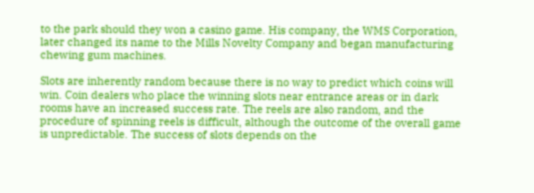to the park should they won a casino game. His company, the WMS Corporation, later changed its name to the Mills Novelty Company and began manufacturing chewing gum machines.

Slots are inherently random because there is no way to predict which coins will win. Coin dealers who place the winning slots near entrance areas or in dark rooms have an increased success rate. The reels are also random, and the procedure of spinning reels is difficult, although the outcome of the overall game is unpredictable. The success of slots depends on the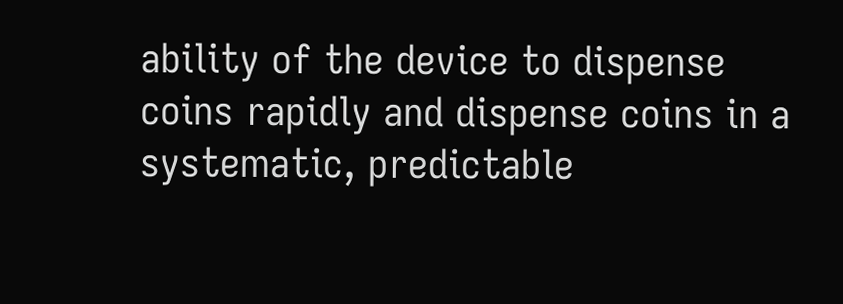ability of the device to dispense coins rapidly and dispense coins in a systematic, predictable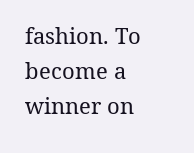fashion. To become a winner on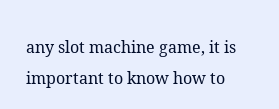any slot machine game, it is important to know how to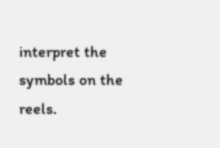interpret the symbols on the reels.